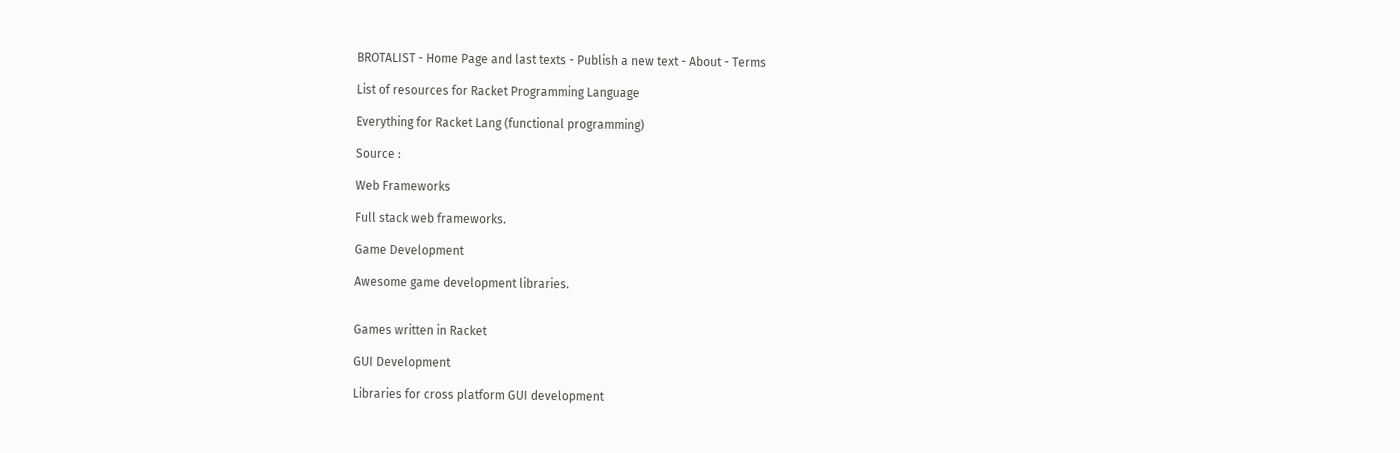BROTALIST - Home Page and last texts - Publish a new text - About - Terms

List of resources for Racket Programming Language

Everything for Racket Lang (functional programming)

Source :

Web Frameworks

Full stack web frameworks.

Game Development

Awesome game development libraries.


Games written in Racket

GUI Development

Libraries for cross platform GUI development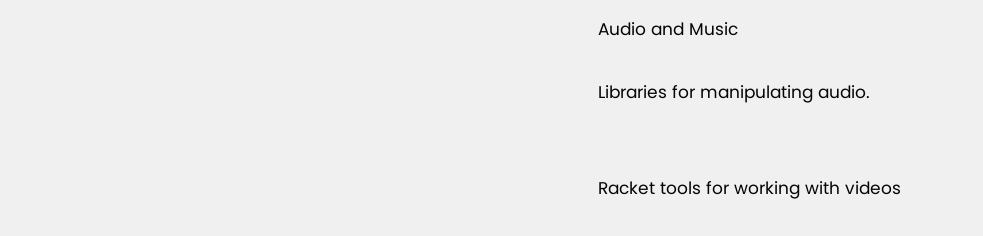Audio and Music

Libraries for manipulating audio.


Racket tools for working with videos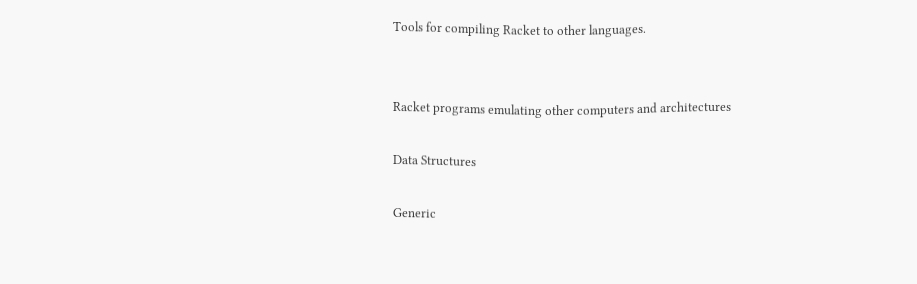Tools for compiling Racket to other languages.


Racket programs emulating other computers and architectures

Data Structures

Generic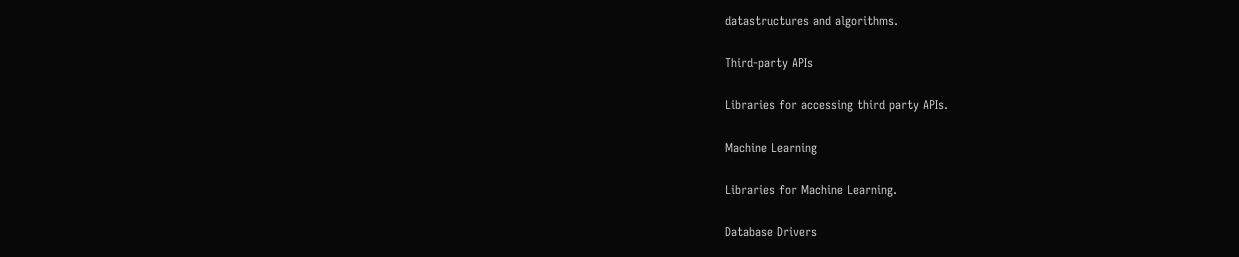datastructures and algorithms.

Third-party APIs

Libraries for accessing third party APIs.

Machine Learning

Libraries for Machine Learning.

Database Drivers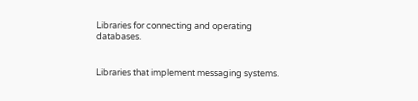Libraries for connecting and operating databases.


Libraries that implement messaging systems.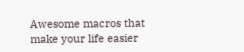Awesome macros that make your life easier